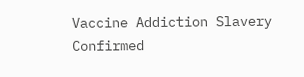Vaccine Addiction Slavery Confirmed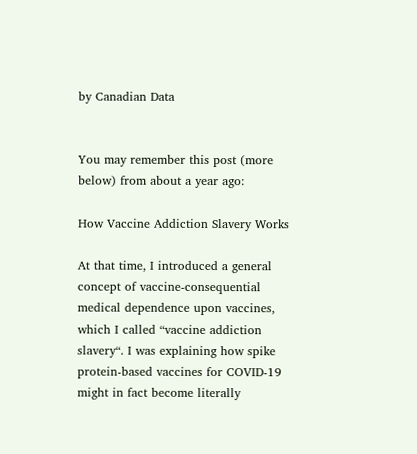by Canadian Data


You may remember this post (more below) from about a year ago:

How Vaccine Addiction Slavery Works

At that time, I introduced a general concept of vaccine-consequential medical dependence upon vaccines, which I called “vaccine addiction slavery“. I was explaining how spike protein-based vaccines for COVID-19 might in fact become literally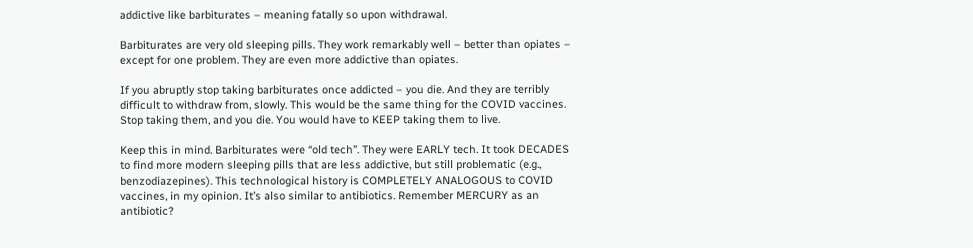addictive like barbiturates – meaning fatally so upon withdrawal.

Barbiturates are very old sleeping pills. They work remarkably well – better than opiates – except for one problem. They are even more addictive than opiates.

If you abruptly stop taking barbiturates once addicted – you die. And they are terribly difficult to withdraw from, slowly. This would be the same thing for the COVID vaccines. Stop taking them, and you die. You would have to KEEP taking them to live.

Keep this in mind. Barbiturates were “old tech”. They were EARLY tech. It took DECADES to find more modern sleeping pills that are less addictive, but still problematic (e.g., benzodiazepines). This technological history is COMPLETELY ANALOGOUS to COVID vaccines, in my opinion. It’s also similar to antibiotics. Remember MERCURY as an antibiotic?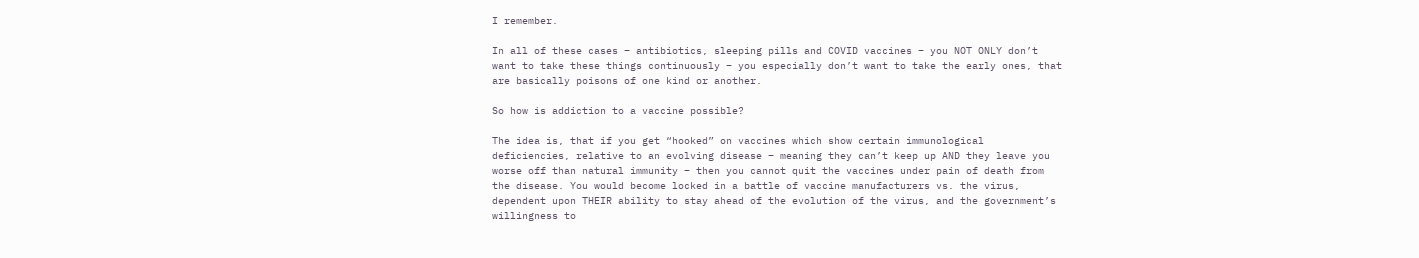I remember.

In all of these cases – antibiotics, sleeping pills and COVID vaccines – you NOT ONLY don’t want to take these things continuously – you especially don’t want to take the early ones, that are basically poisons of one kind or another.

So how is addiction to a vaccine possible?

The idea is, that if you get “hooked” on vaccines which show certain immunological deficiencies, relative to an evolving disease – meaning they can’t keep up AND they leave you worse off than natural immunity – then you cannot quit the vaccines under pain of death from the disease. You would become locked in a battle of vaccine manufacturers vs. the virus, dependent upon THEIR ability to stay ahead of the evolution of the virus, and the government’s willingness to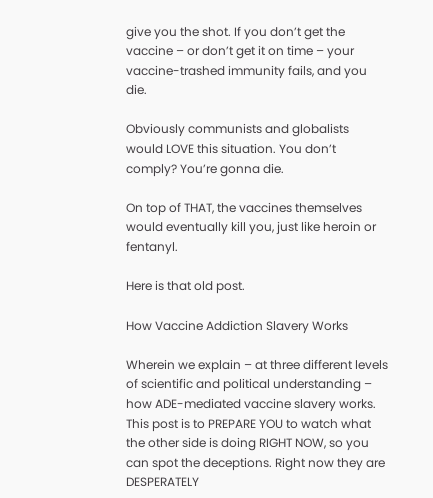give you the shot. If you don’t get the vaccine – or don’t get it on time – your vaccine-trashed immunity fails, and you die.

Obviously communists and globalists would LOVE this situation. You don’t comply? You’re gonna die.

On top of THAT, the vaccines themselves would eventually kill you, just like heroin or fentanyl.

Here is that old post.

How Vaccine Addiction Slavery Works

Wherein we explain – at three different levels of scientific and political understanding – how ADE-mediated vaccine slavery works. This post is to PREPARE YOU to watch what the other side is doing RIGHT NOW, so you can spot the deceptions. Right now they are DESPERATELY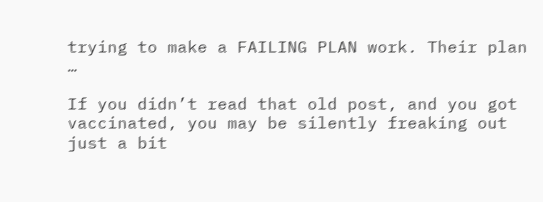trying to make a FAILING PLAN work. Their plan …

If you didn’t read that old post, and you got vaccinated, you may be silently freaking out just a bit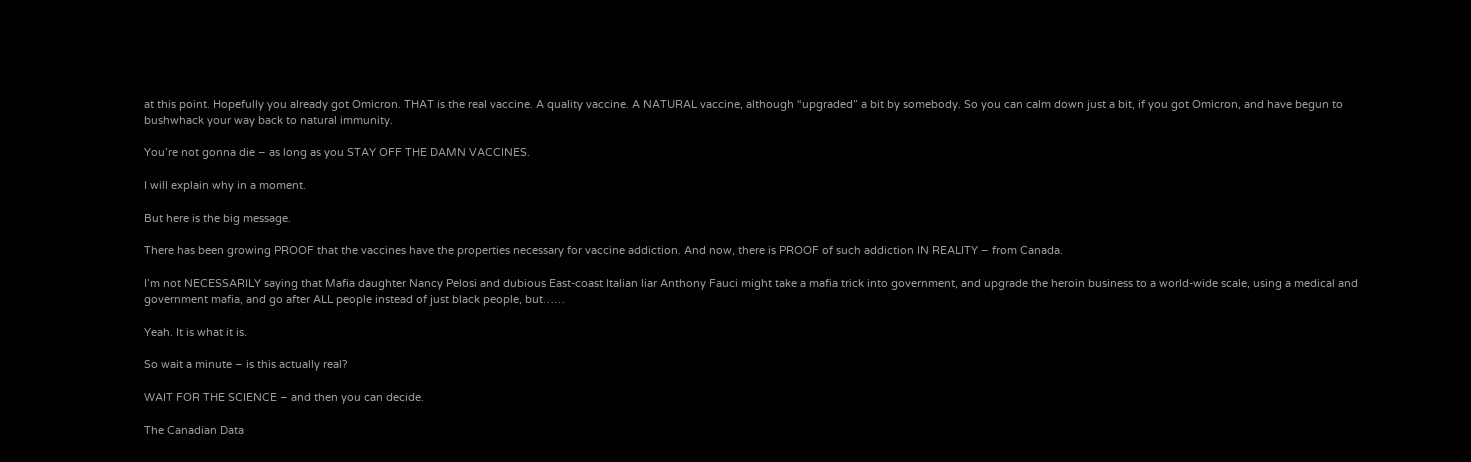at this point. Hopefully you already got Omicron. THAT is the real vaccine. A quality vaccine. A NATURAL vaccine, although “upgraded” a bit by somebody. So you can calm down just a bit, if you got Omicron, and have begun to bushwhack your way back to natural immunity.

You’re not gonna die – as long as you STAY OFF THE DAMN VACCINES.

I will explain why in a moment.

But here is the big message.

There has been growing PROOF that the vaccines have the properties necessary for vaccine addiction. And now, there is PROOF of such addiction IN REALITY – from Canada.

I’m not NECESSARILY saying that Mafia daughter Nancy Pelosi and dubious East-coast Italian liar Anthony Fauci might take a mafia trick into government, and upgrade the heroin business to a world-wide scale, using a medical and government mafia, and go after ALL people instead of just black people, but……

Yeah. It is what it is.

So wait a minute – is this actually real?

WAIT FOR THE SCIENCE – and then you can decide.

The Canadian Data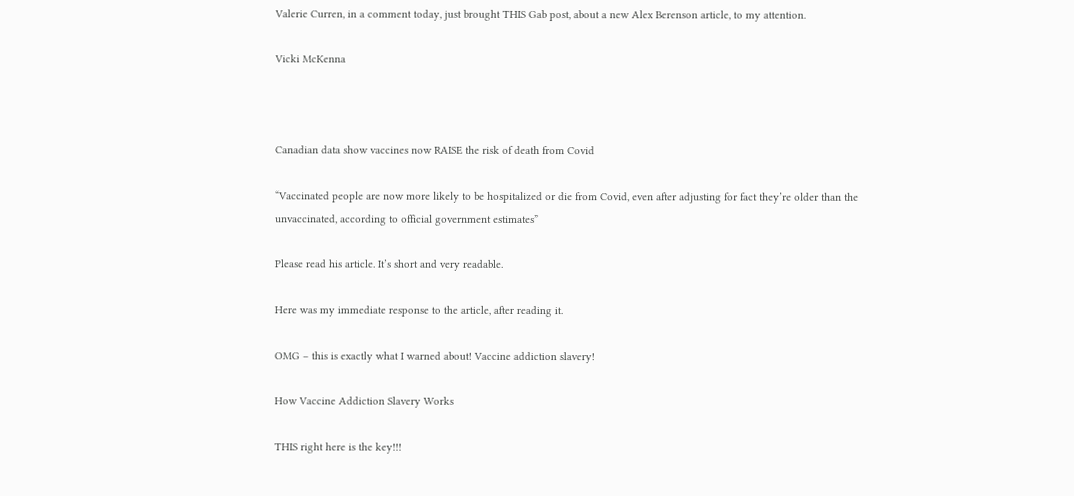Valerie Curren, in a comment today, just brought THIS Gab post, about a new Alex Berenson article, to my attention.

Vicki McKenna



Canadian data show vaccines now RAISE the risk of death from Covid

“Vaccinated people are now more likely to be hospitalized or die from Covid, even after adjusting for fact they’re older than the unvaccinated, according to official government estimates”

Please read his article. It’s short and very readable.

Here was my immediate response to the article, after reading it.

OMG – this is exactly what I warned about! Vaccine addiction slavery!

How Vaccine Addiction Slavery Works

THIS right here is the key!!!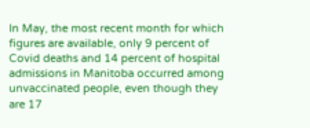In May, the most recent month for which figures are available, only 9 percent of Covid deaths and 14 percent of hospital admissions in Manitoba occurred among unvaccinated people, even though they are 17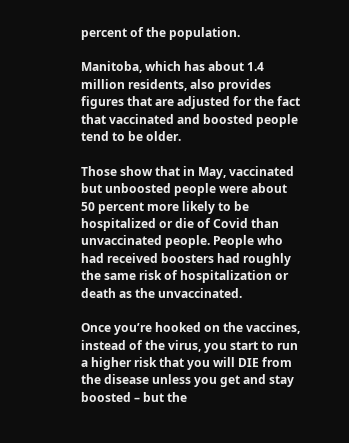percent of the population.

Manitoba, which has about 1.4 million residents, also provides figures that are adjusted for the fact that vaccinated and boosted people tend to be older.

Those show that in May, vaccinated but unboosted people were about 50 percent more likely to be hospitalized or die of Covid than unvaccinated people. People who had received boosters had roughly the same risk of hospitalization or death as the unvaccinated.

Once you’re hooked on the vaccines, instead of the virus, you start to run a higher risk that you will DIE from the disease unless you get and stay boosted – but the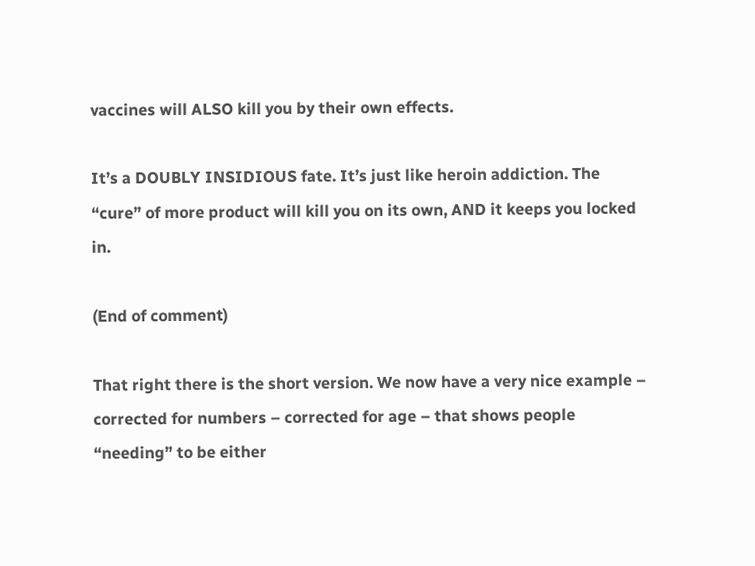vaccines will ALSO kill you by their own effects.

It’s a DOUBLY INSIDIOUS fate. It’s just like heroin addiction. The “cure” of more product will kill you on its own, AND it keeps you locked in.

(End of comment)

That right there is the short version. We now have a very nice example – corrected for numbers – corrected for age – that shows people “needing” to be either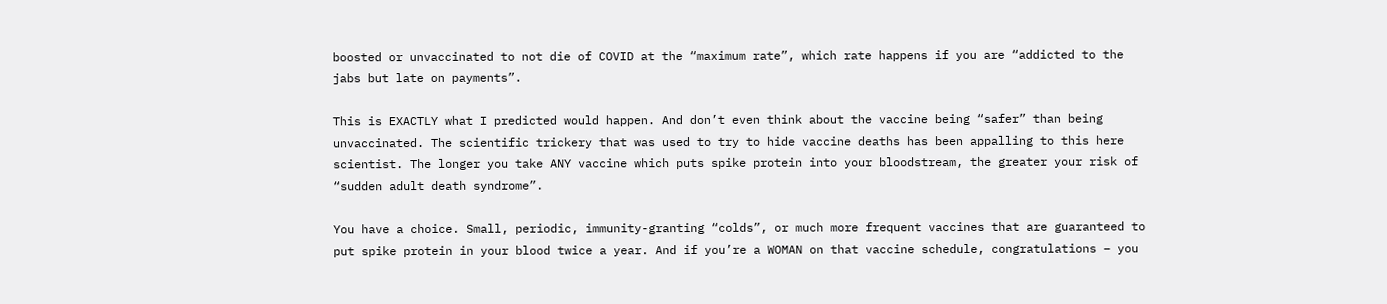boosted or unvaccinated to not die of COVID at the “maximum rate”, which rate happens if you are “addicted to the jabs but late on payments”.

This is EXACTLY what I predicted would happen. And don’t even think about the vaccine being “safer” than being unvaccinated. The scientific trickery that was used to try to hide vaccine deaths has been appalling to this here scientist. The longer you take ANY vaccine which puts spike protein into your bloodstream, the greater your risk of “sudden adult death syndrome”.

You have a choice. Small, periodic, immunity-granting “colds”, or much more frequent vaccines that are guaranteed to put spike protein in your blood twice a year. And if you’re a WOMAN on that vaccine schedule, congratulations – you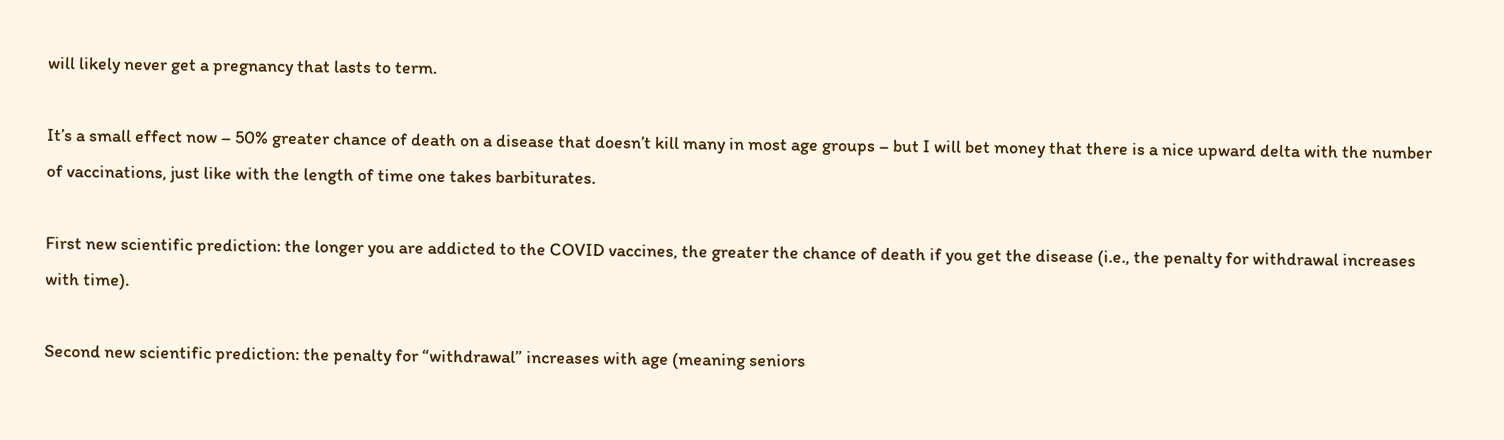will likely never get a pregnancy that lasts to term.

It’s a small effect now – 50% greater chance of death on a disease that doesn’t kill many in most age groups – but I will bet money that there is a nice upward delta with the number of vaccinations, just like with the length of time one takes barbiturates.

First new scientific prediction: the longer you are addicted to the COVID vaccines, the greater the chance of death if you get the disease (i.e., the penalty for withdrawal increases with time).

Second new scientific prediction: the penalty for “withdrawal” increases with age (meaning seniors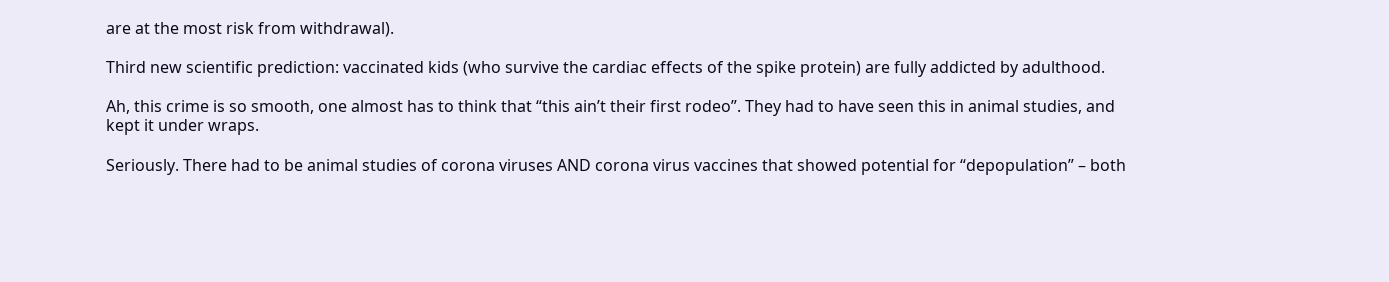are at the most risk from withdrawal).

Third new scientific prediction: vaccinated kids (who survive the cardiac effects of the spike protein) are fully addicted by adulthood.

Ah, this crime is so smooth, one almost has to think that “this ain’t their first rodeo”. They had to have seen this in animal studies, and kept it under wraps.

Seriously. There had to be animal studies of corona viruses AND corona virus vaccines that showed potential for “depopulation” – both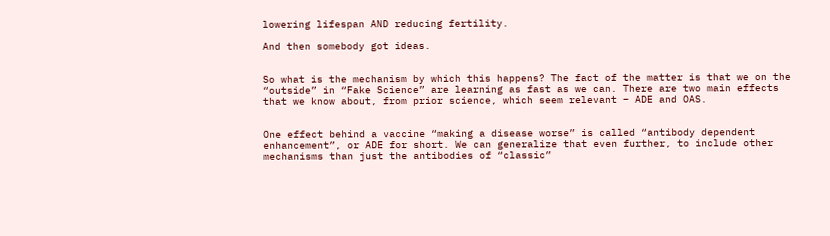lowering lifespan AND reducing fertility.

And then somebody got ideas.


So what is the mechanism by which this happens? The fact of the matter is that we on the “outside” in “Fake Science” are learning as fast as we can. There are two main effects that we know about, from prior science, which seem relevant – ADE and OAS.


One effect behind a vaccine “making a disease worse” is called “antibody dependent enhancement”, or ADE for short. We can generalize that even further, to include other mechanisms than just the antibodies of “classic”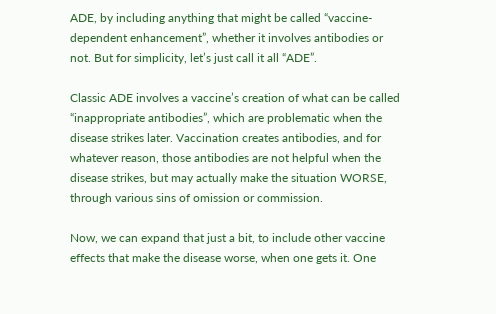ADE, by including anything that might be called “vaccine-dependent enhancement”, whether it involves antibodies or not. But for simplicity, let’s just call it all “ADE”.

Classic ADE involves a vaccine’s creation of what can be called “inappropriate antibodies”, which are problematic when the disease strikes later. Vaccination creates antibodies, and for whatever reason, those antibodies are not helpful when the disease strikes, but may actually make the situation WORSE, through various sins of omission or commission.

Now, we can expand that just a bit, to include other vaccine effects that make the disease worse, when one gets it. One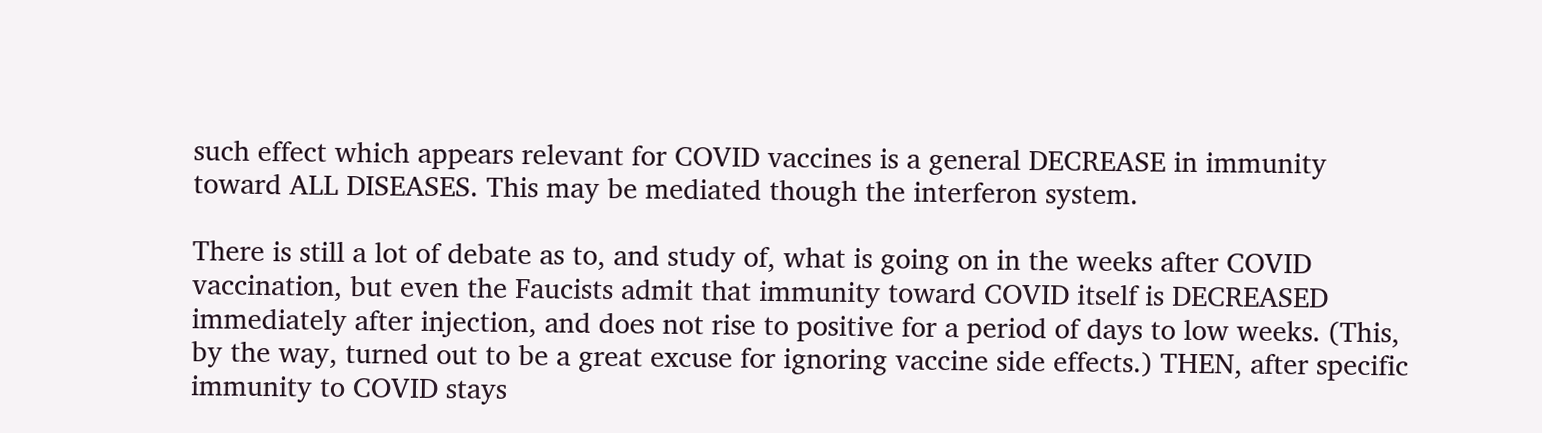such effect which appears relevant for COVID vaccines is a general DECREASE in immunity toward ALL DISEASES. This may be mediated though the interferon system.

There is still a lot of debate as to, and study of, what is going on in the weeks after COVID vaccination, but even the Faucists admit that immunity toward COVID itself is DECREASED immediately after injection, and does not rise to positive for a period of days to low weeks. (This, by the way, turned out to be a great excuse for ignoring vaccine side effects.) THEN, after specific immunity to COVID stays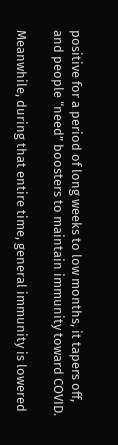positive for a period of long weeks to low months, it tapers off, and people “need” boosters to maintain immunity toward COVID.

Meanwhile, during that entire time, general immunity is lowered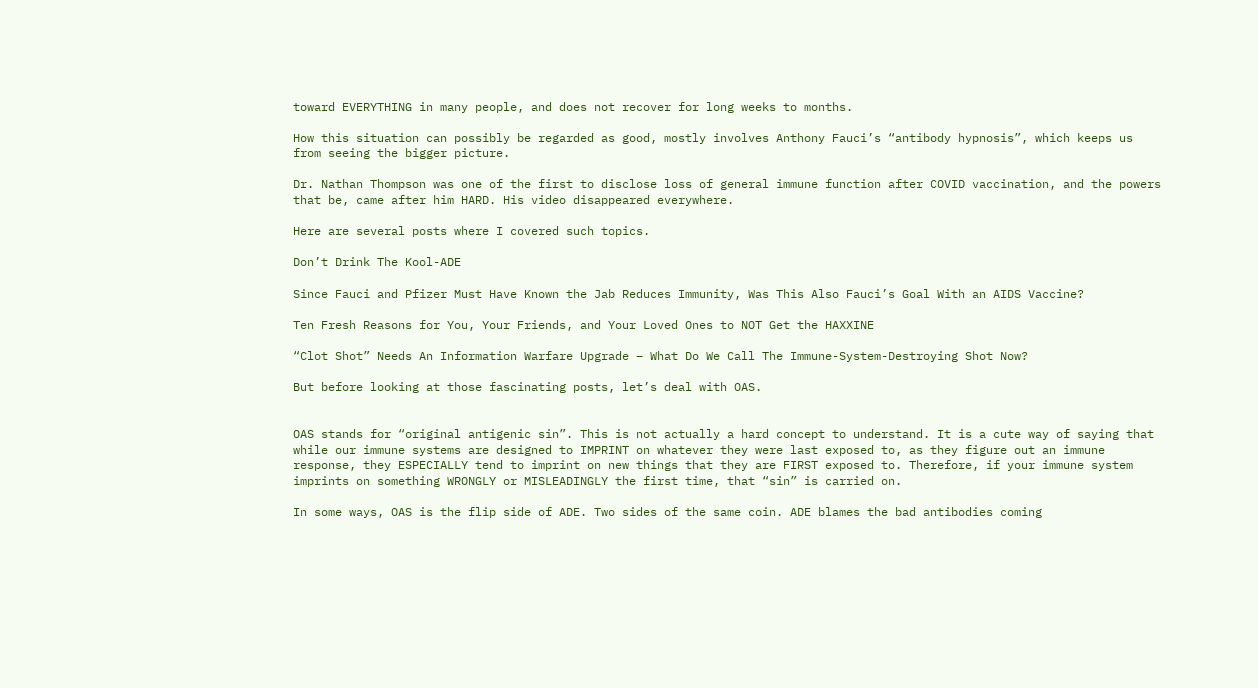toward EVERYTHING in many people, and does not recover for long weeks to months.

How this situation can possibly be regarded as good, mostly involves Anthony Fauci’s “antibody hypnosis”, which keeps us from seeing the bigger picture.

Dr. Nathan Thompson was one of the first to disclose loss of general immune function after COVID vaccination, and the powers that be, came after him HARD. His video disappeared everywhere.

Here are several posts where I covered such topics.

Don’t Drink The Kool-ADE

Since Fauci and Pfizer Must Have Known the Jab Reduces Immunity, Was This Also Fauci’s Goal With an AIDS Vaccine?

Ten Fresh Reasons for You, Your Friends, and Your Loved Ones to NOT Get the HAXXINE

“Clot Shot” Needs An Information Warfare Upgrade – What Do We Call The Immune-System-Destroying Shot Now?

But before looking at those fascinating posts, let’s deal with OAS.


OAS stands for “original antigenic sin”. This is not actually a hard concept to understand. It is a cute way of saying that while our immune systems are designed to IMPRINT on whatever they were last exposed to, as they figure out an immune response, they ESPECIALLY tend to imprint on new things that they are FIRST exposed to. Therefore, if your immune system imprints on something WRONGLY or MISLEADINGLY the first time, that “sin” is carried on.

In some ways, OAS is the flip side of ADE. Two sides of the same coin. ADE blames the bad antibodies coming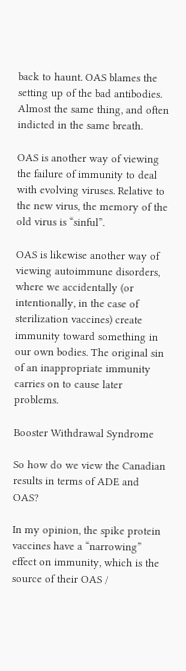back to haunt. OAS blames the setting up of the bad antibodies. Almost the same thing, and often indicted in the same breath.

OAS is another way of viewing the failure of immunity to deal with evolving viruses. Relative to the new virus, the memory of the old virus is “sinful”.

OAS is likewise another way of viewing autoimmune disorders, where we accidentally (or intentionally, in the case of sterilization vaccines) create immunity toward something in our own bodies. The original sin of an inappropriate immunity carries on to cause later problems.

Booster Withdrawal Syndrome

So how do we view the Canadian results in terms of ADE and OAS?

In my opinion, the spike protein vaccines have a “narrowing” effect on immunity, which is the source of their OAS /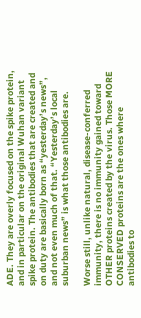ADE. They are overly focused on the spike protein, and in particular on the original Wuhan variant spike protein. The antibodies that are created and on duty are basically born as “yesterday’s news”, and not even much of that. “Yesterday’s local suburban news” is what those antibodies are.

Worse still, unlike natural, disease-conferred immunity, there is no immunity gained toward OTHER proteins created by the virus. Those MORE CONSERVED proteins are the ones where antibodies to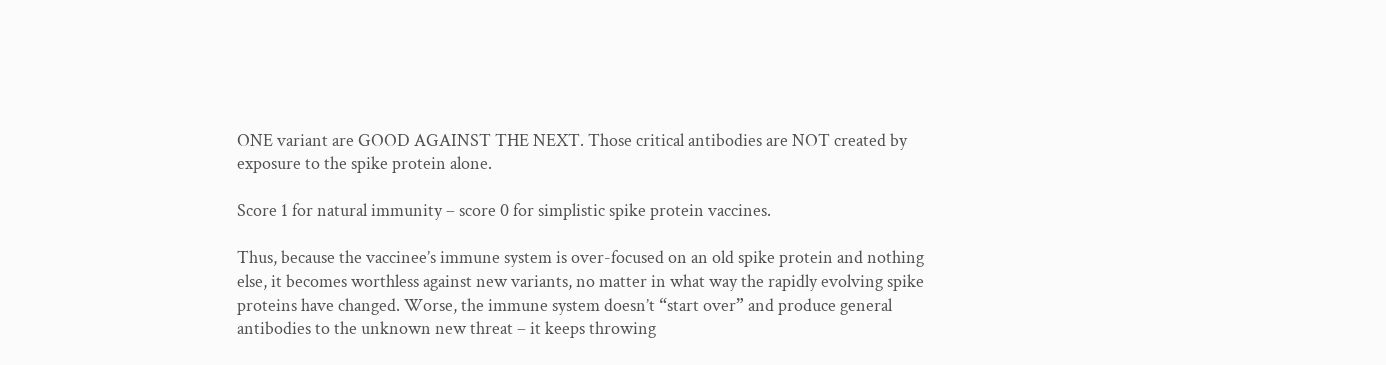ONE variant are GOOD AGAINST THE NEXT. Those critical antibodies are NOT created by exposure to the spike protein alone.

Score 1 for natural immunity – score 0 for simplistic spike protein vaccines.

Thus, because the vaccinee’s immune system is over-focused on an old spike protein and nothing else, it becomes worthless against new variants, no matter in what way the rapidly evolving spike proteins have changed. Worse, the immune system doesn’t “start over” and produce general antibodies to the unknown new threat – it keeps throwing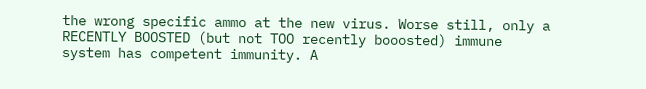the wrong specific ammo at the new virus. Worse still, only a RECENTLY BOOSTED (but not TOO recently booosted) immune system has competent immunity. A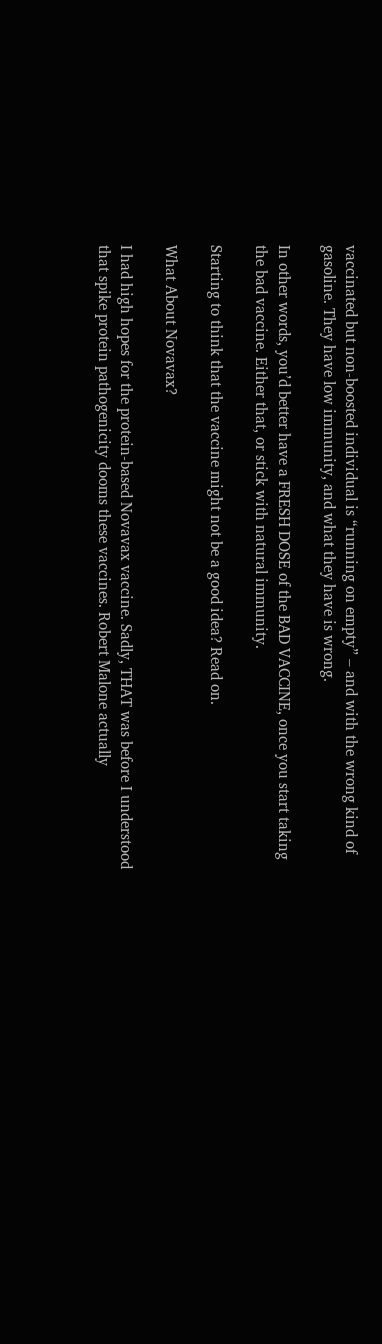vaccinated but non-boosted individual is “running on empty” – and with the wrong kind of gasoline. They have low immunity, and what they have is wrong.

In other words, you’d better have a FRESH DOSE of the BAD VACCINE, once you start taking the bad vaccine. Either that, or stick with natural immunity.

Starting to think that the vaccine might not be a good idea? Read on.

What About Novavax?

I had high hopes for the protein-based Novavax vaccine. Sadly, THAT was before I understood that spike protein pathogenicity dooms these vaccines. Robert Malone actually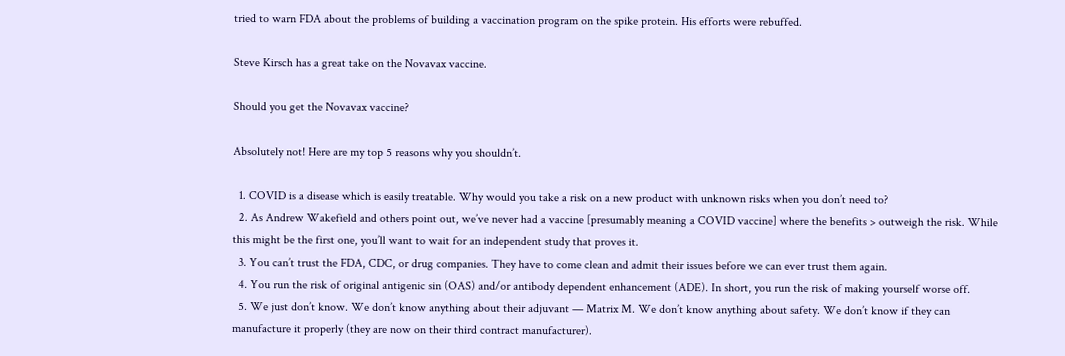tried to warn FDA about the problems of building a vaccination program on the spike protein. His efforts were rebuffed.

Steve Kirsch has a great take on the Novavax vaccine.

Should you get the Novavax vaccine?

Absolutely not! Here are my top 5 reasons why you shouldn’t.

  1. COVID is a disease which is easily treatable. Why would you take a risk on a new product with unknown risks when you don’t need to?
  2. As Andrew Wakefield and others point out, we’ve never had a vaccine [presumably meaning a COVID vaccine] where the benefits > outweigh the risk. While this might be the first one, you’ll want to wait for an independent study that proves it.
  3. You can’t trust the FDA, CDC, or drug companies. They have to come clean and admit their issues before we can ever trust them again.
  4. You run the risk of original antigenic sin (OAS) and/or antibody dependent enhancement (ADE). In short, you run the risk of making yourself worse off.
  5. We just don’t know. We don’t know anything about their adjuvant — Matrix M. We don’t know anything about safety. We don’t know if they can manufacture it properly (they are now on their third contract manufacturer).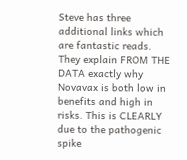Steve has three additional links which are fantastic reads. They explain FROM THE DATA exactly why Novavax is both low in benefits and high in risks. This is CLEARLY due to the pathogenic spike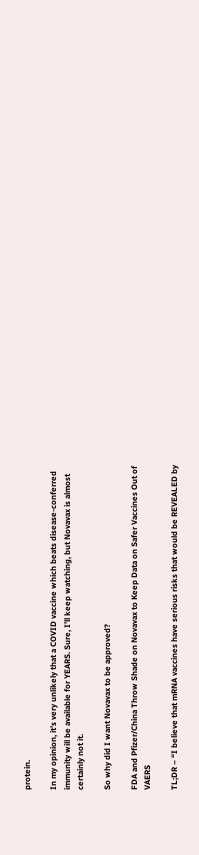protein.

In my opinion, it’s very unlikely that a COVID vaccine which beats disease-conferred immunity will be available for YEARS. Sure, I’ll keep watching, but Novavax is almost certainly not it.

So why did I want Novavax to be approved?

FDA and Pfizer/China Throw Shade on Novavax to Keep Data on Safer Vaccines Out of VAERS

TL;DR – “I believe that mRNA vaccines have serious risks that would be REVEALED by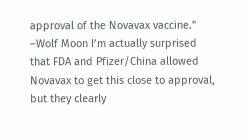approval of the Novavax vaccine.” –Wolf Moon I’m actually surprised that FDA and Pfizer/China allowed Novavax to get this close to approval, but they clearly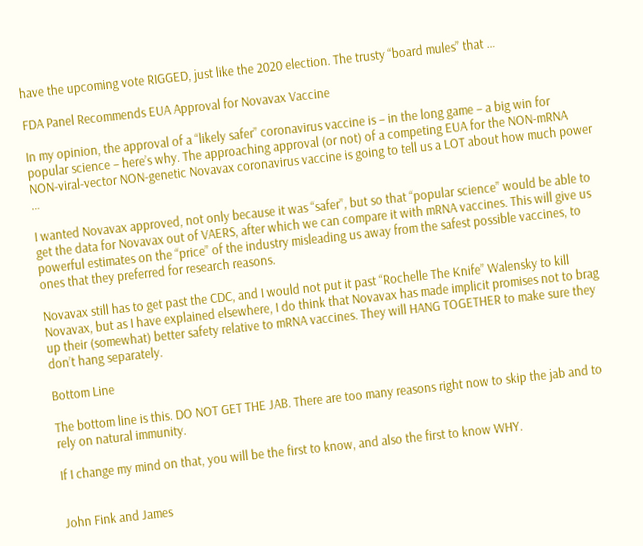have the upcoming vote RIGGED, just like the 2020 election. The trusty “board mules” that …

FDA Panel Recommends EUA Approval for Novavax Vaccine

In my opinion, the approval of a “likely safer” coronavirus vaccine is – in the long game – a big win for popular science – here’s why. The approaching approval (or not) of a competing EUA for the NON-mRNA NON-viral-vector NON-genetic Novavax coronavirus vaccine is going to tell us a LOT about how much power …

I wanted Novavax approved, not only because it was “safer”, but so that “popular science” would be able to get the data for Novavax out of VAERS, after which we can compare it with mRNA vaccines. This will give us powerful estimates on the “price” of the industry misleading us away from the safest possible vaccines, to ones that they preferred for research reasons.

Novavax still has to get past the CDC, and I would not put it past “Rochelle The Knife” Walensky to kill Novavax, but as I have explained elsewhere, I do think that Novavax has made implicit promises not to brag up their (somewhat) better safety relative to mRNA vaccines. They will HANG TOGETHER to make sure they don’t hang separately.

Bottom Line

The bottom line is this. DO NOT GET THE JAB. There are too many reasons right now to skip the jab and to rely on natural immunity.

If I change my mind on that, you will be the first to know, and also the first to know WHY.


John Fink and James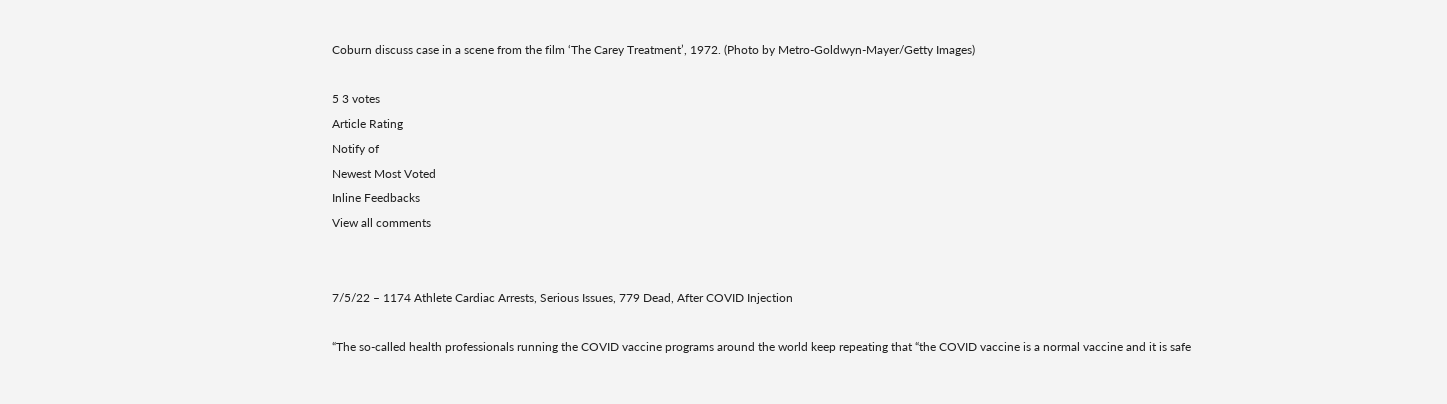Coburn discuss case in a scene from the film ‘The Carey Treatment’, 1972. (Photo by Metro-Goldwyn-Mayer/Getty Images)

5 3 votes
Article Rating
Notify of
Newest Most Voted
Inline Feedbacks
View all comments


7/5/22 – 1174 Athlete Cardiac Arrests, Serious Issues, 779 Dead, After COVID Injection

“The so-called health professionals running the COVID vaccine programs around the world keep repeating that “the COVID vaccine is a normal vaccine and it is safe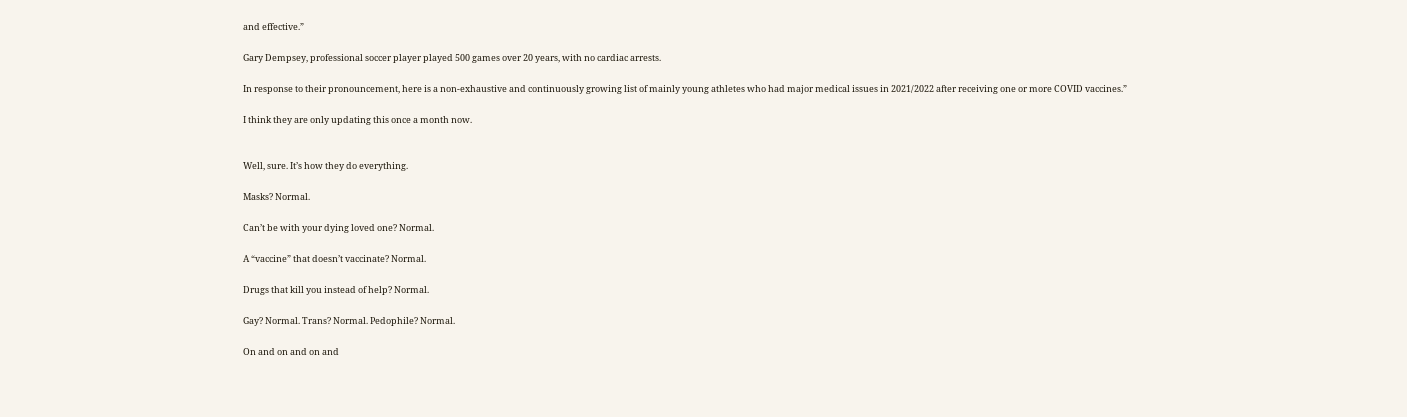and effective.”

Gary Dempsey, professional soccer player played 500 games over 20 years, with no cardiac arrests.

In response to their pronouncement, here is a non-exhaustive and continuously growing list of mainly young athletes who had major medical issues in 2021/2022 after receiving one or more COVID vaccines.”

I think they are only updating this once a month now.


Well, sure. It’s how they do everything.

Masks? Normal.

Can’t be with your dying loved one? Normal.

A “vaccine” that doesn’t vaccinate? Normal.

Drugs that kill you instead of help? Normal.

Gay? Normal. Trans? Normal. Pedophile? Normal.

On and on and on and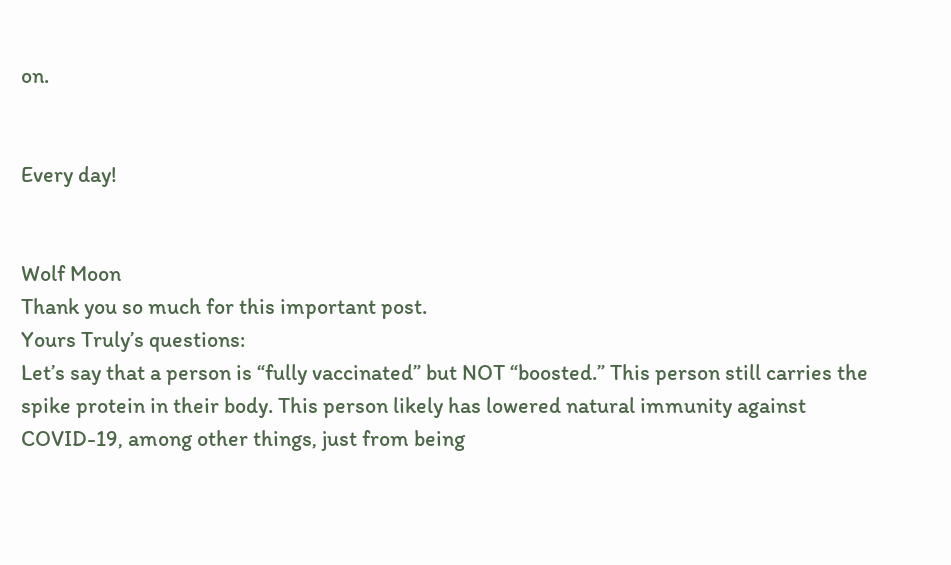on.


Every day!


Wolf Moon
Thank you so much for this important post.
Yours Truly’s questions:
Let’s say that a person is “fully vaccinated” but NOT “boosted.” This person still carries the spike protein in their body. This person likely has lowered natural immunity against COVID-19, among other things, just from being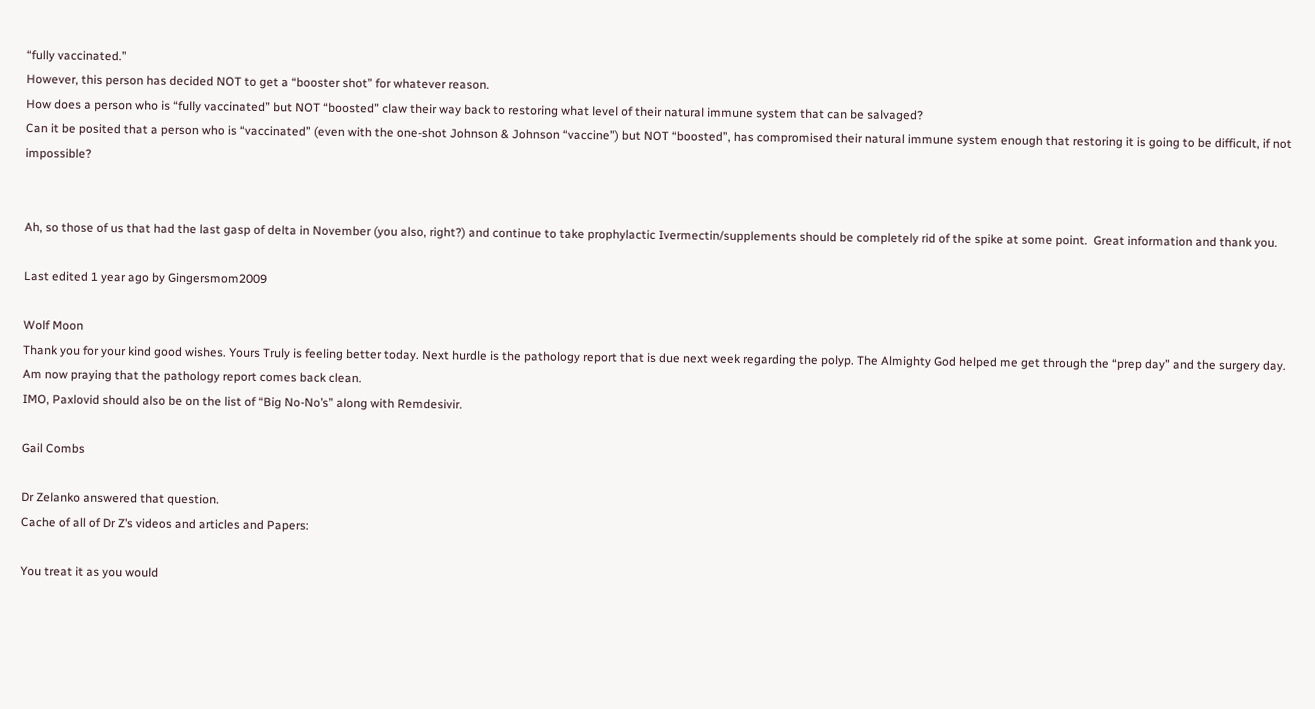“fully vaccinated.”
However, this person has decided NOT to get a “booster shot” for whatever reason.
How does a person who is “fully vaccinated” but NOT “boosted” claw their way back to restoring what level of their natural immune system that can be salvaged?
Can it be posited that a person who is “vaccinated” (even with the one-shot Johnson & Johnson “vaccine”) but NOT “boosted”, has compromised their natural immune system enough that restoring it is going to be difficult, if not impossible?


Ah, so those of us that had the last gasp of delta in November (you also, right?) and continue to take prophylactic Ivermectin/supplements should be completely rid of the spike at some point.  Great information and thank you.

Last edited 1 year ago by Gingersmom2009

Wolf Moon
Thank you for your kind good wishes. Yours Truly is feeling better today. Next hurdle is the pathology report that is due next week regarding the polyp. The Almighty God helped me get through the “prep day” and the surgery day. Am now praying that the pathology report comes back clean.
IMO, Paxlovid should also be on the list of “Big No-No’s” along with Remdesivir.

Gail Combs

Dr Zelanko answered that question.
Cache of all of Dr Z’s videos and articles and Papers:

You treat it as you would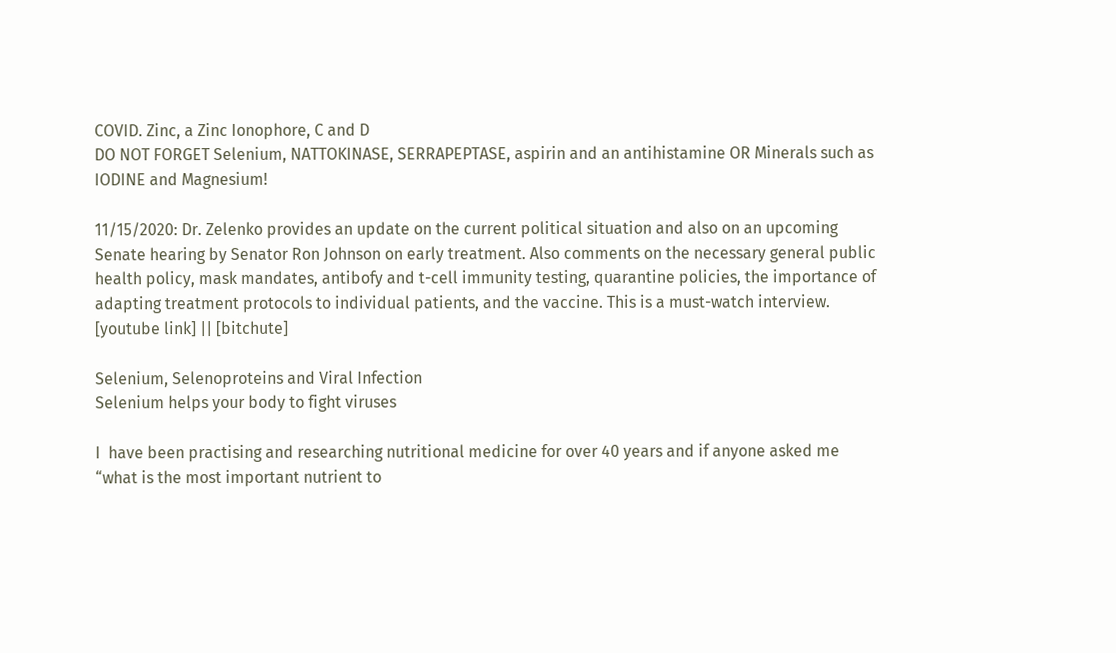COVID. Zinc, a Zinc Ionophore, C and D
DO NOT FORGET Selenium, NATTOKINASE, SERRAPEPTASE, aspirin and an antihistamine OR Minerals such as IODINE and Magnesium!

11/15/2020: Dr. Zelenko provides an update on the current political situation and also on an upcoming Senate hearing by Senator Ron Johnson on early treatment. Also comments on the necessary general public health policy, mask mandates, antibofy and t-cell immunity testing, quarantine policies, the importance of adapting treatment protocols to individual patients, and the vaccine. This is a must-watch interview.
[youtube link] || [bitchute]

Selenium, Selenoproteins and Viral Infection
Selenium helps your body to fight viruses

I  have been practising and researching nutritional medicine for over 40 years and if anyone asked me “what is the most important nutrient to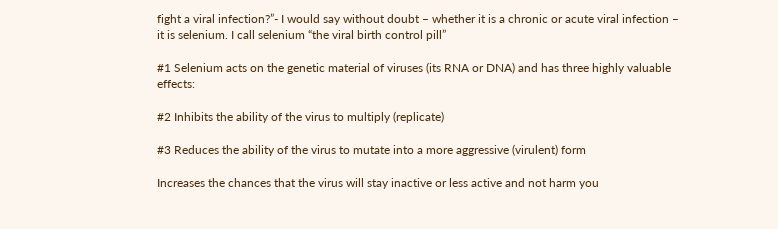fight a viral infection?”- I would say without doubt – whether it is a chronic or acute viral infection – it is selenium. I call selenium “the viral birth control pill”

#1 Selenium acts on the genetic material of viruses (its RNA or DNA) and has three highly valuable effects:

#2 Inhibits the ability of the virus to multiply (replicate)

#3 Reduces the ability of the virus to mutate into a more aggressive (virulent) form

Increases the chances that the virus will stay inactive or less active and not harm you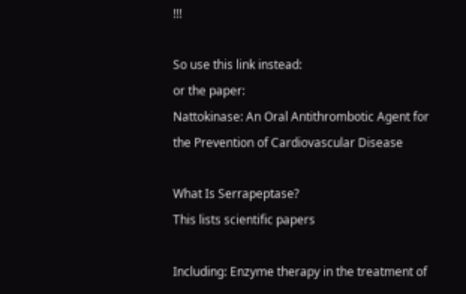!!!

So use this link instead:
or the paper:
Nattokinase: An Oral Antithrombotic Agent for the Prevention of Cardiovascular Disease

What Is Serrapeptase?
This lists scientific papers

Including: Enzyme therapy in the treatment of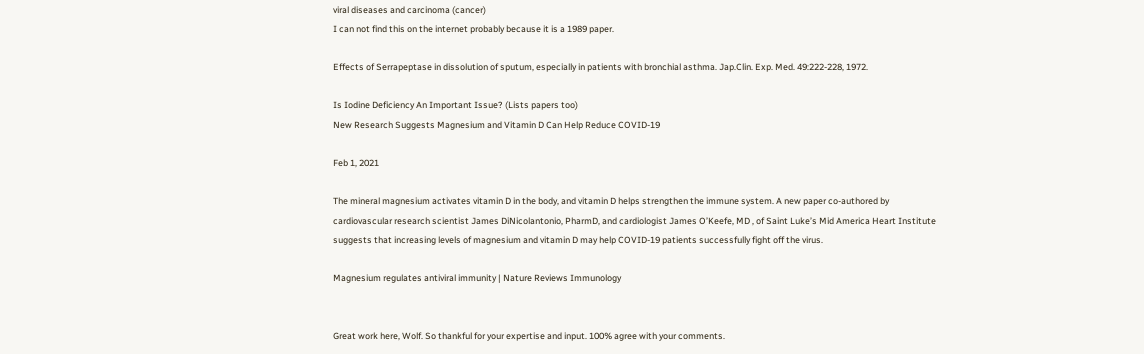viral diseases and carcinoma (cancer)
I can not find this on the internet probably because it is a 1989 paper.

Effects of Serrapeptase in dissolution of sputum, especially in patients with bronchial asthma. Jap.Clin. Exp. Med. 49:222-228, 1972.

Is Iodine Deficiency An Important Issue? (Lists papers too)
New Research Suggests Magnesium and Vitamin D Can Help Reduce COVID-19

Feb 1, 2021

The mineral magnesium activates vitamin D in the body, and vitamin D helps strengthen the immune system. A new paper co-authored by cardiovascular research scientist James DiNicolantonio, PharmD, and cardiologist James O’Keefe, MD , of Saint Luke’s Mid America Heart Institute suggests that increasing levels of magnesium and vitamin D may help COVID-19 patients successfully fight off the virus.

Magnesium regulates antiviral immunity | Nature Reviews Immunology


Great work here, Wolf. So thankful for your expertise and input. 100% agree with your comments.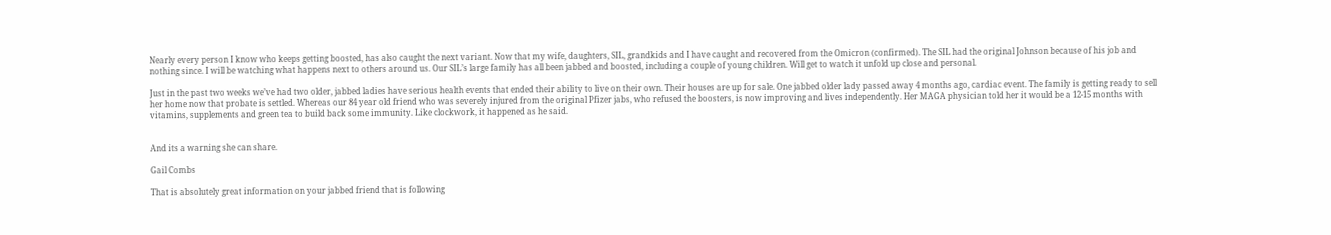Nearly every person I know who keeps getting boosted, has also caught the next variant. Now that my wife, daughters, SIL, grandkids and I have caught and recovered from the Omicron (confirmed). The SIL had the original Johnson because of his job and nothing since. I will be watching what happens next to others around us. Our SIL’s large family has all been jabbed and boosted, including a couple of young children. Will get to watch it unfold up close and personal.

Just in the past two weeks we’ve had two older, jabbed ladies have serious health events that ended their ability to live on their own. Their houses are up for sale. One jabbed older lady passed away 4 months ago, cardiac event. The family is getting ready to sell her home now that probate is settled. Whereas our 84 year old friend who was severely injured from the original Pfizer jabs, who refused the boosters, is now improving and lives independently. Her MAGA physician told her it would be a 12-15 months with vitamins, supplements and green tea to build back some immunity. Like clockwork, it happened as he said.


And its a warning she can share.

Gail Combs

That is absolutely great information on your jabbed friend that is following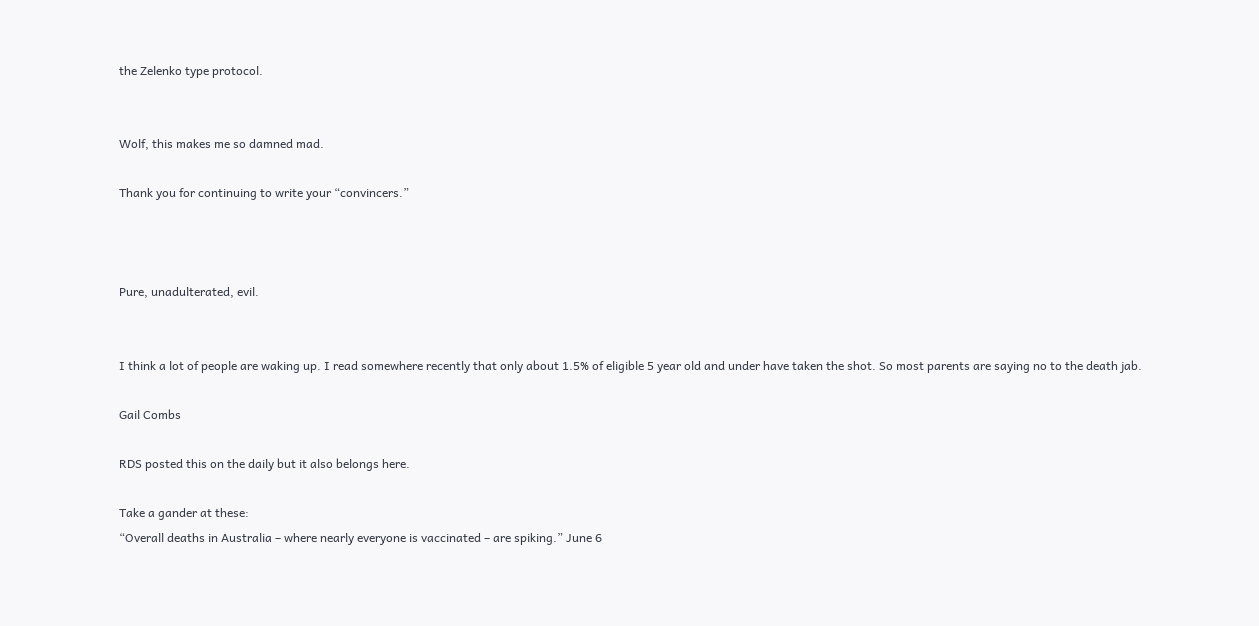the Zelenko type protocol.


Wolf, this makes me so damned mad.

Thank you for continuing to write your “convincers.”



Pure, unadulterated, evil.


I think a lot of people are waking up. I read somewhere recently that only about 1.5% of eligible 5 year old and under have taken the shot. So most parents are saying no to the death jab.

Gail Combs

RDS posted this on the daily but it also belongs here.

Take a gander at these:
“Overall deaths in Australia – where nearly everyone is vaccinated – are spiking.” June 6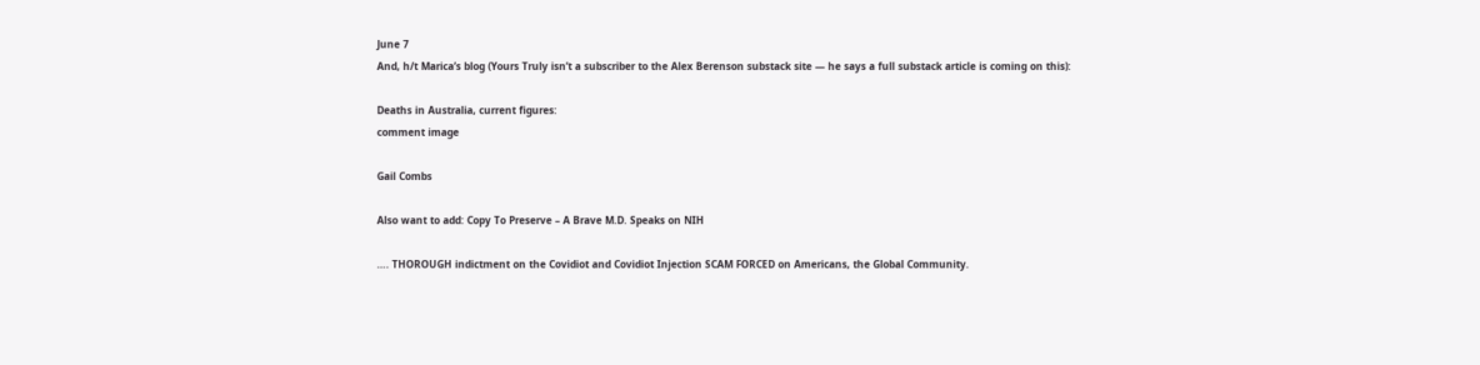June 7
And, h/t Marica’s blog (Yours Truly isn’t a subscriber to the Alex Berenson substack site — he says a full substack article is coming on this):

Deaths in Australia, current figures:
comment image

Gail Combs

Also want to add: Copy To Preserve – A Brave M.D. Speaks on NIH

…. THOROUGH indictment on the Covidiot and Covidiot Injection SCAM FORCED on Americans, the Global Community.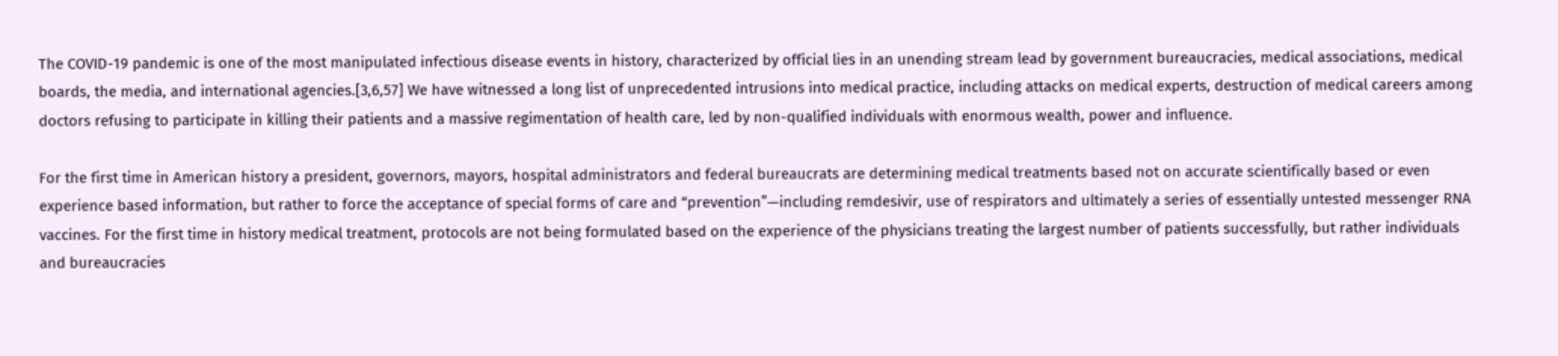The COVID-19 pandemic is one of the most manipulated infectious disease events in history, characterized by official lies in an unending stream lead by government bureaucracies, medical associations, medical boards, the media, and international agencies.[3,6,57] We have witnessed a long list of unprecedented intrusions into medical practice, including attacks on medical experts, destruction of medical careers among doctors refusing to participate in killing their patients and a massive regimentation of health care, led by non-qualified individuals with enormous wealth, power and influence.

For the first time in American history a president, governors, mayors, hospital administrators and federal bureaucrats are determining medical treatments based not on accurate scientifically based or even experience based information, but rather to force the acceptance of special forms of care and “prevention”—including remdesivir, use of respirators and ultimately a series of essentially untested messenger RNA vaccines. For the first time in history medical treatment, protocols are not being formulated based on the experience of the physicians treating the largest number of patients successfully, but rather individuals and bureaucracies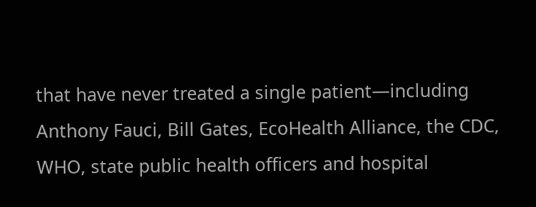that have never treated a single patient—including Anthony Fauci, Bill Gates, EcoHealth Alliance, the CDC, WHO, state public health officers and hospital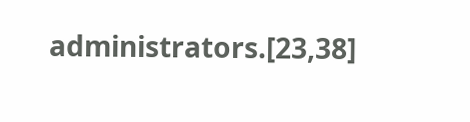administrators.[23,38]